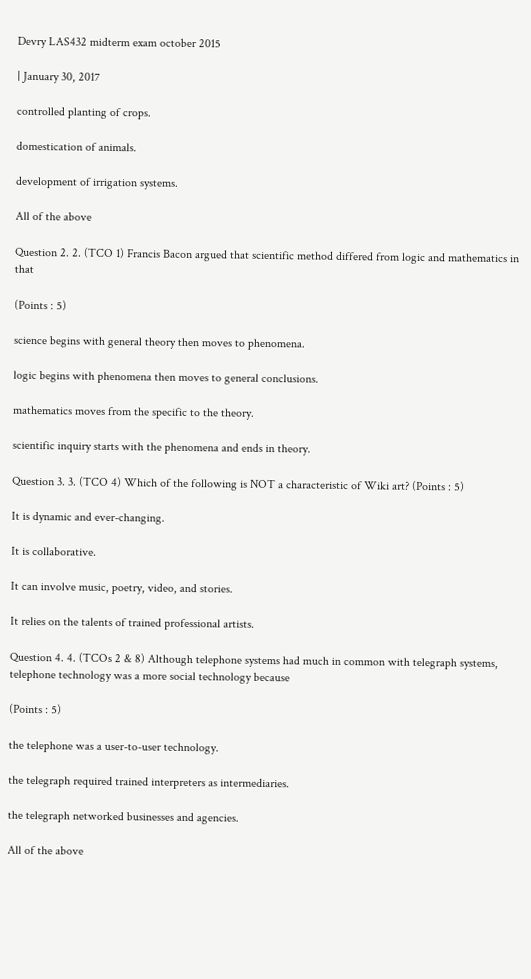Devry LAS432 midterm exam october 2015

| January 30, 2017

controlled planting of crops.

domestication of animals.

development of irrigation systems.

All of the above

Question 2. 2. (TCO 1) Francis Bacon argued that scientific method differed from logic and mathematics in that

(Points : 5)

science begins with general theory then moves to phenomena.

logic begins with phenomena then moves to general conclusions.

mathematics moves from the specific to the theory.

scientific inquiry starts with the phenomena and ends in theory.

Question 3. 3. (TCO 4) Which of the following is NOT a characteristic of Wiki art? (Points : 5)

It is dynamic and ever-changing.

It is collaborative.

It can involve music, poetry, video, and stories.

It relies on the talents of trained professional artists.

Question 4. 4. (TCOs 2 & 8) Although telephone systems had much in common with telegraph systems, telephone technology was a more social technology because

(Points : 5)

the telephone was a user-to-user technology.

the telegraph required trained interpreters as intermediaries.

the telegraph networked businesses and agencies.

All of the above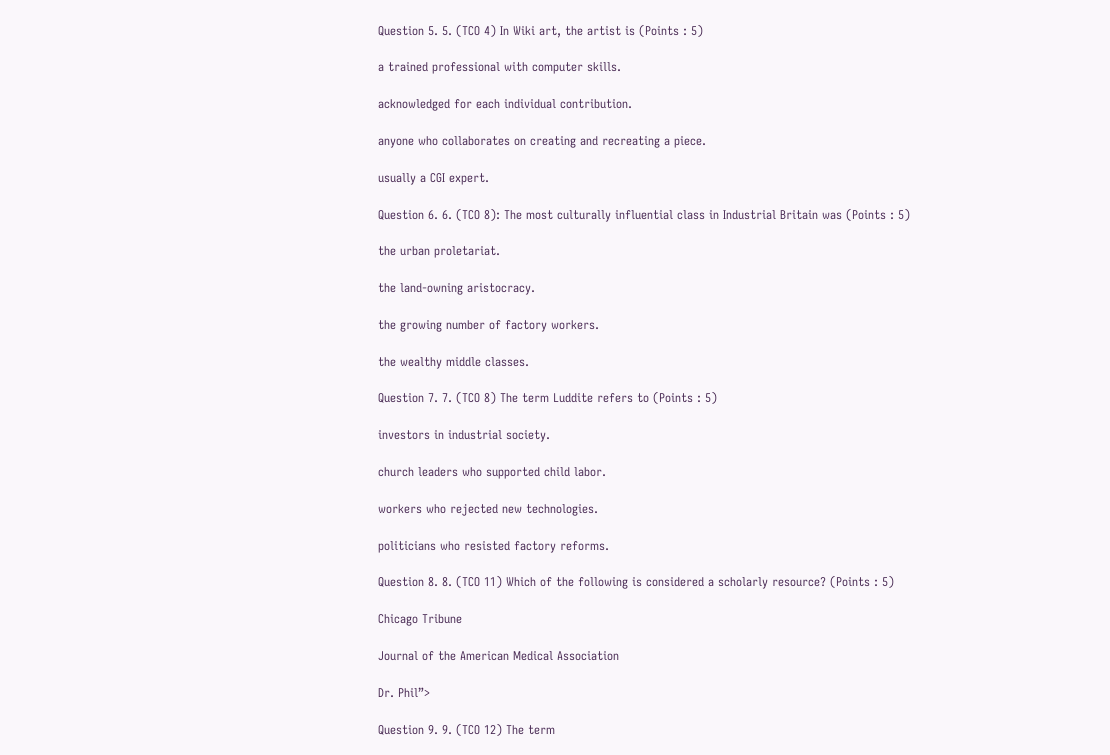Question 5. 5. (TCO 4) In Wiki art, the artist is (Points : 5)

a trained professional with computer skills.

acknowledged for each individual contribution.

anyone who collaborates on creating and recreating a piece.

usually a CGI expert.

Question 6. 6. (TCO 8): The most culturally influential class in Industrial Britain was (Points : 5)

the urban proletariat.

the land-owning aristocracy.

the growing number of factory workers.

the wealthy middle classes.

Question 7. 7. (TCO 8) The term Luddite refers to (Points : 5)

investors in industrial society.

church leaders who supported child labor.

workers who rejected new technologies.

politicians who resisted factory reforms.

Question 8. 8. (TCO 11) Which of the following is considered a scholarly resource? (Points : 5)

Chicago Tribune

Journal of the American Medical Association

Dr. Phil”>

Question 9. 9. (TCO 12) The term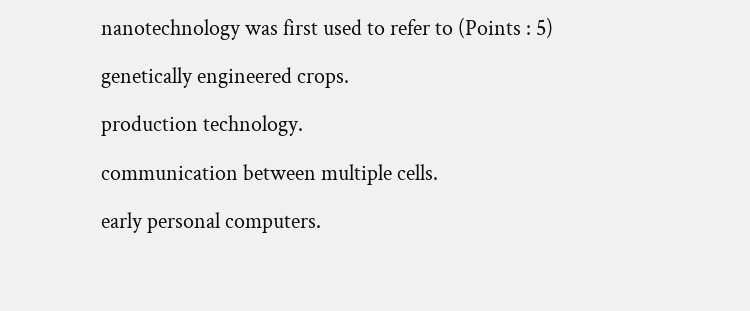nanotechnology was first used to refer to (Points : 5)

genetically engineered crops.

production technology.

communication between multiple cells.

early personal computers.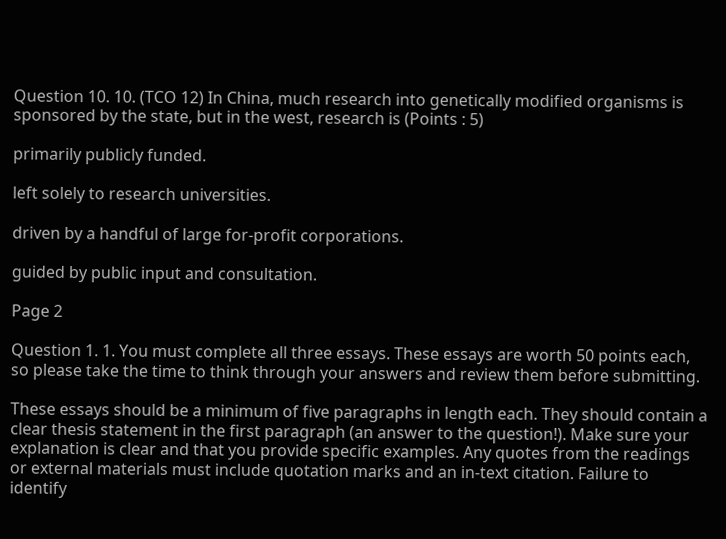Question 10. 10. (TCO 12) In China, much research into genetically modified organisms is sponsored by the state, but in the west, research is (Points : 5)

primarily publicly funded.

left solely to research universities.

driven by a handful of large for-profit corporations.

guided by public input and consultation.

Page 2

Question 1. 1. You must complete all three essays. These essays are worth 50 points each, so please take the time to think through your answers and review them before submitting.

These essays should be a minimum of five paragraphs in length each. They should contain a clear thesis statement in the first paragraph (an answer to the question!). Make sure your explanation is clear and that you provide specific examples. Any quotes from the readings or external materials must include quotation marks and an in-text citation. Failure to identify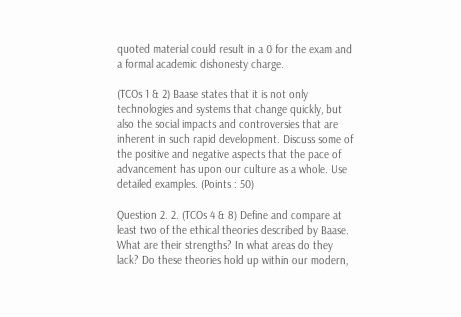quoted material could result in a 0 for the exam and a formal academic dishonesty charge.

(TCOs 1 & 2) Baase states that it is not only technologies and systems that change quickly, but also the social impacts and controversies that are inherent in such rapid development. Discuss some of the positive and negative aspects that the pace of advancement has upon our culture as a whole. Use detailed examples. (Points : 50)

Question 2. 2. (TCOs 4 & 8) Define and compare at least two of the ethical theories described by Baase. What are their strengths? In what areas do they lack? Do these theories hold up within our modern,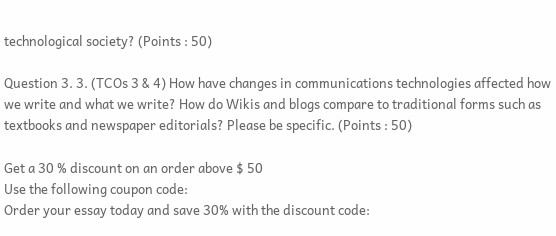technological society? (Points : 50)

Question 3. 3. (TCOs 3 & 4) How have changes in communications technologies affected how we write and what we write? How do Wikis and blogs compare to traditional forms such as textbooks and newspaper editorials? Please be specific. (Points : 50)

Get a 30 % discount on an order above $ 50
Use the following coupon code:
Order your essay today and save 30% with the discount code: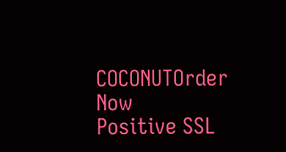COCONUTOrder Now
Positive SSL